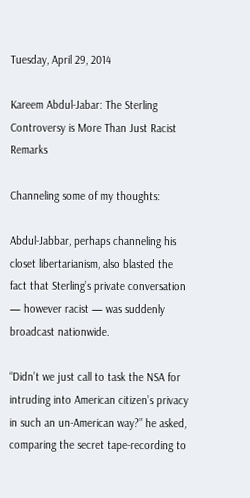Tuesday, April 29, 2014

Kareem Abdul-Jabar: The Sterling Controversy is More Than Just Racist Remarks

Channeling some of my thoughts:

Abdul-Jabbar, perhaps channeling his closet libertarianism, also blasted the fact that Sterling’s private conversation — however racist — was suddenly broadcast nationwide.

“Didn’t we just call to task the NSA for intruding into American citizen’s privacy in such an un-American way?” he asked, comparing the secret tape-recording to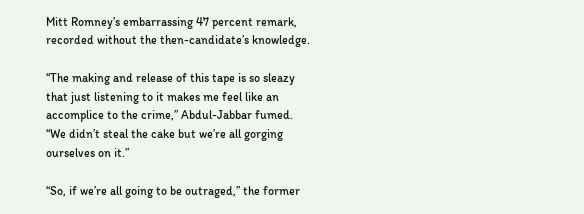Mitt Romney’s embarrassing 47 percent remark, recorded without the then-candidate’s knowledge.

“The making and release of this tape is so sleazy that just listening to it makes me feel like an accomplice to the crime,” Abdul-Jabbar fumed. “We didn’t steal the cake but we’re all gorging ourselves on it.”

“So, if we’re all going to be outraged,” the former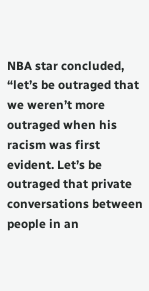NBA star concluded, “let’s be outraged that we weren’t more outraged when his racism was first evident. Let’s be outraged that private conversations between people in an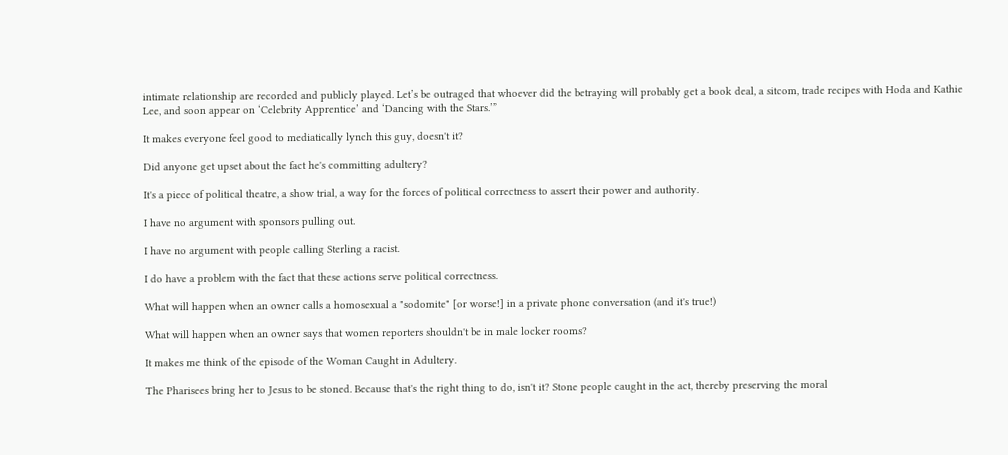intimate relationship are recorded and publicly played. Let’s be outraged that whoever did the betraying will probably get a book deal, a sitcom, trade recipes with Hoda and Kathie Lee, and soon appear on ‘Celebrity Apprentice’ and ‘Dancing with the Stars.’”

It makes everyone feel good to mediatically lynch this guy, doesn't it?

Did anyone get upset about the fact he's committing adultery?

It's a piece of political theatre, a show trial, a way for the forces of political correctness to assert their power and authority.

I have no argument with sponsors pulling out.

I have no argument with people calling Sterling a racist.

I do have a problem with the fact that these actions serve political correctness.

What will happen when an owner calls a homosexual a "sodomite" [or worse!] in a private phone conversation (and it's true!)

What will happen when an owner says that women reporters shouldn't be in male locker rooms?

It makes me think of the episode of the Woman Caught in Adultery.

The Pharisees bring her to Jesus to be stoned. Because that's the right thing to do, isn't it? Stone people caught in the act, thereby preserving the moral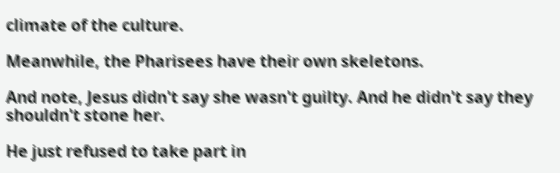climate of the culture.

Meanwhile, the Pharisees have their own skeletons.

And note, Jesus didn't say she wasn't guilty. And he didn't say they shouldn't stone her.

He just refused to take part in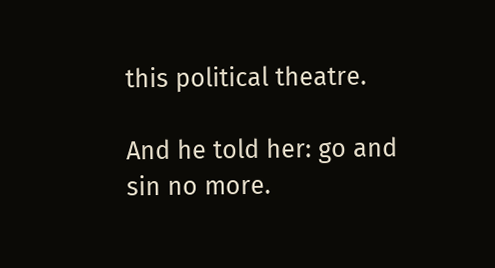this political theatre.

And he told her: go and sin no more.